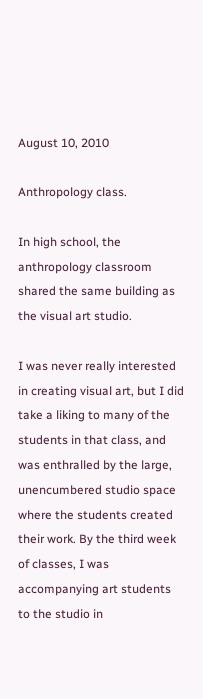August 10, 2010

Anthropology class.

In high school, the anthropology classroom shared the same building as the visual art studio.

I was never really interested in creating visual art, but I did take a liking to many of the students in that class, and was enthralled by the large, unencumbered studio space where the students created their work. By the third week of classes, I was accompanying art students to the studio in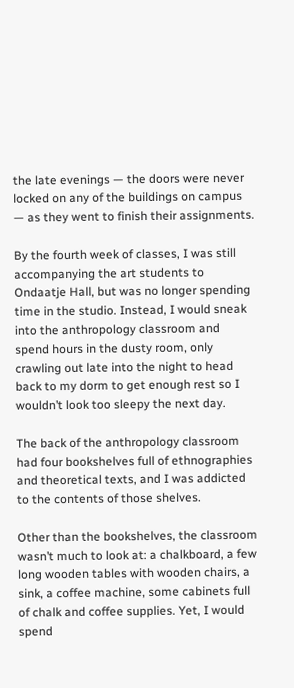the late evenings — the doors were never locked on any of the buildings on campus — as they went to finish their assignments.

By the fourth week of classes, I was still accompanying the art students to Ondaatje Hall, but was no longer spending time in the studio. Instead, I would sneak into the anthropology classroom and spend hours in the dusty room, only crawling out late into the night to head back to my dorm to get enough rest so I wouldn’t look too sleepy the next day.

The back of the anthropology classroom had four bookshelves full of ethnographies and theoretical texts, and I was addicted to the contents of those shelves.

Other than the bookshelves, the classroom wasn’t much to look at: a chalkboard, a few long wooden tables with wooden chairs, a sink, a coffee machine, some cabinets full of chalk and coffee supplies. Yet, I would spend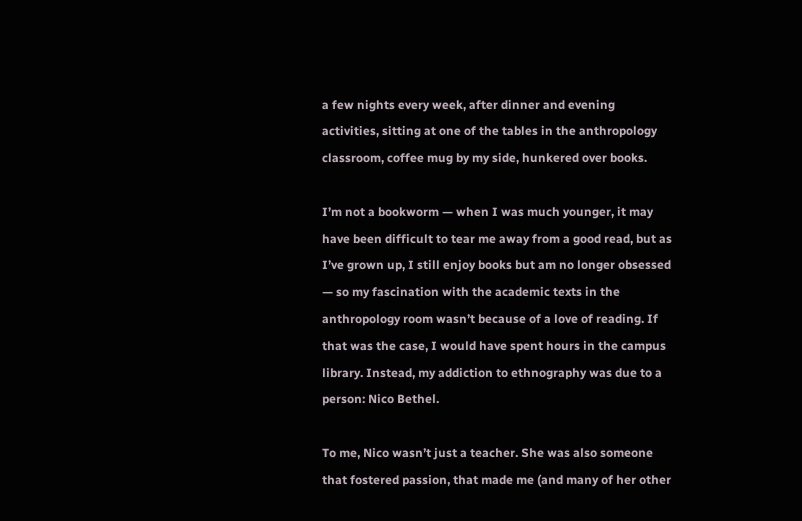a few nights every week, after dinner and evening activities, sitting at one of the tables in the anthropology classroom, coffee mug by my side, hunkered over books.

I’m not a bookworm — when I was much younger, it may have been difficult to tear me away from a good read, but as I’ve grown up, I still enjoy books but am no longer obsessed — so my fascination with the academic texts in the anthropology room wasn’t because of a love of reading. If that was the case, I would have spent hours in the campus library. Instead, my addiction to ethnography was due to a person: Nico Bethel.

To me, Nico wasn’t just a teacher. She was also someone that fostered passion, that made me (and many of her other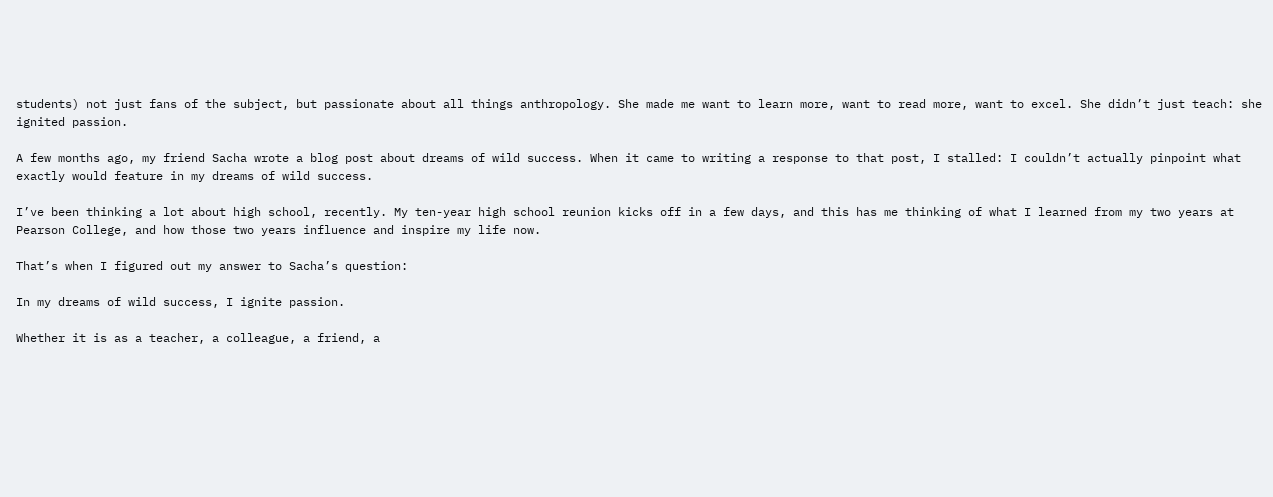students) not just fans of the subject, but passionate about all things anthropology. She made me want to learn more, want to read more, want to excel. She didn’t just teach: she ignited passion.

A few months ago, my friend Sacha wrote a blog post about dreams of wild success. When it came to writing a response to that post, I stalled: I couldn’t actually pinpoint what exactly would feature in my dreams of wild success.

I’ve been thinking a lot about high school, recently. My ten-year high school reunion kicks off in a few days, and this has me thinking of what I learned from my two years at Pearson College, and how those two years influence and inspire my life now.

That’s when I figured out my answer to Sacha’s question:

In my dreams of wild success, I ignite passion.

Whether it is as a teacher, a colleague, a friend, a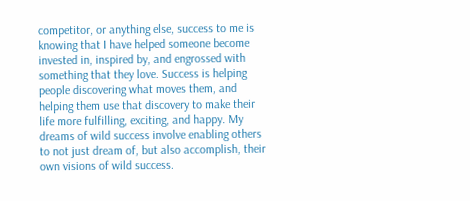competitor, or anything else, success to me is knowing that I have helped someone become invested in, inspired by, and engrossed with something that they love. Success is helping people discovering what moves them, and helping them use that discovery to make their life more fulfilling, exciting, and happy. My dreams of wild success involve enabling others to not just dream of, but also accomplish, their own visions of wild success.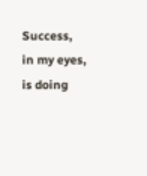Success, in my eyes, is doing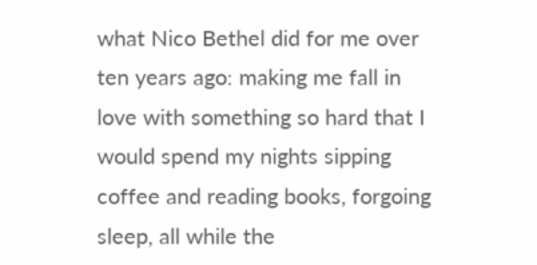what Nico Bethel did for me over ten years ago: making me fall in love with something so hard that I would spend my nights sipping coffee and reading books, forgoing sleep, all while the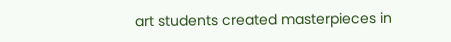art students created masterpieces in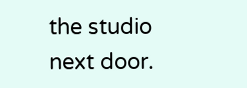the studio next door.